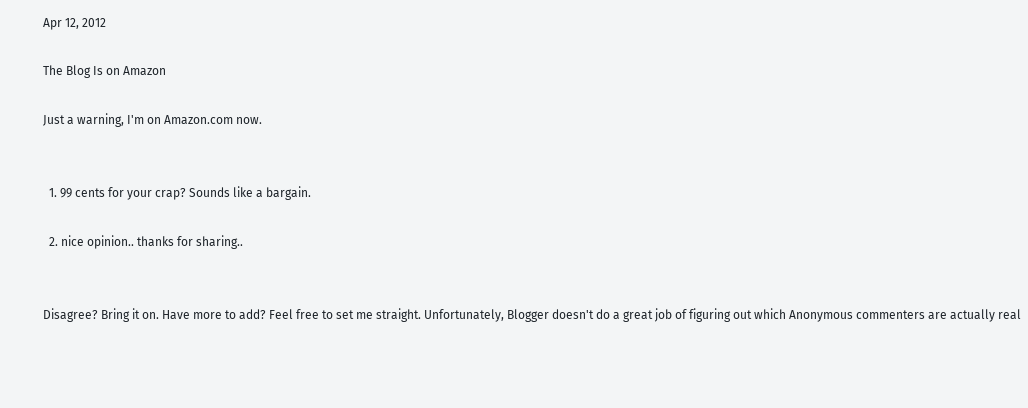Apr 12, 2012

The Blog Is on Amazon

Just a warning, I'm on Amazon.com now.


  1. 99 cents for your crap? Sounds like a bargain.

  2. nice opinion.. thanks for sharing..


Disagree? Bring it on. Have more to add? Feel free to set me straight. Unfortunately, Blogger doesn't do a great job of figuring out which Anonymous commenters are actually real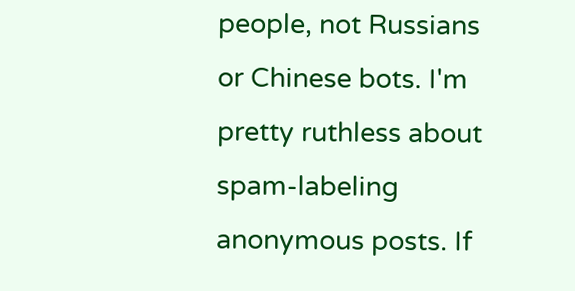people, not Russians or Chinese bots. I'm pretty ruthless about spam-labeling anonymous posts. If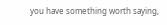you have something worth saying,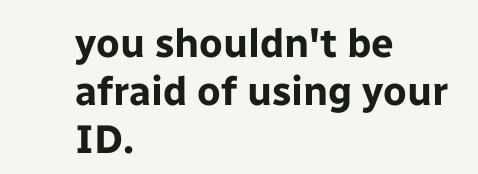you shouldn't be afraid of using your ID.